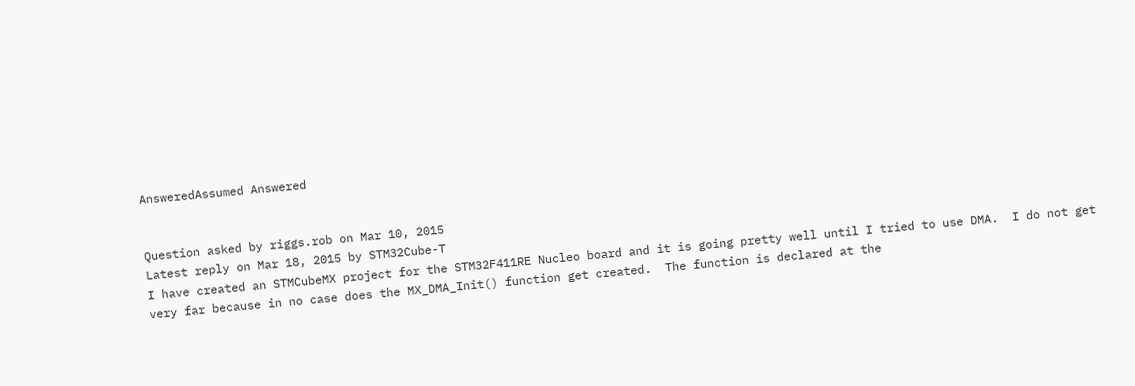AnsweredAssumed Answered


Question asked by riggs.rob on Mar 10, 2015
Latest reply on Mar 18, 2015 by STM32Cube-T
I have created an STMCubeMX project for the STM32F411RE Nucleo board and it is going pretty well until I tried to use DMA.  I do not get very far because in no case does the MX_DMA_Init() function get created.  The function is declared at the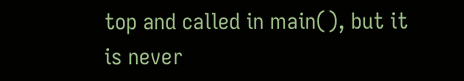top and called in main(), but it is never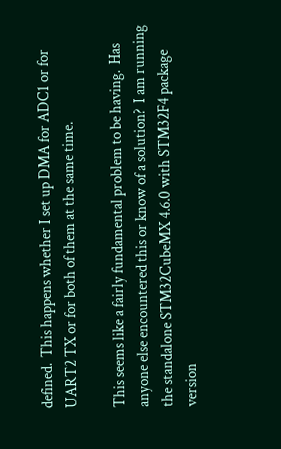defined.  This happens whether I set up DMA for ADC1 or for UART2 TX or for both of them at the same time.

This seems like a fairly fundamental problem to be having.  Has anyone else encountered this or know of a solution?  I am running the standalone STM32CubeMX 4.6.0 with STM32F4 package version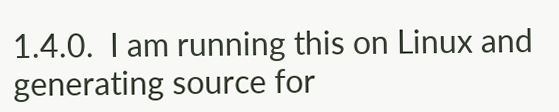1.4.0.  I am running this on Linux and generating source for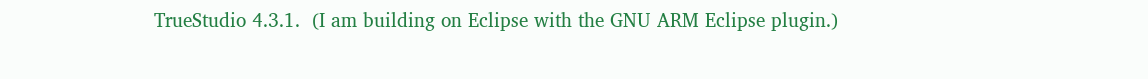TrueStudio 4.3.1.  (I am building on Eclipse with the GNU ARM Eclipse plugin.)